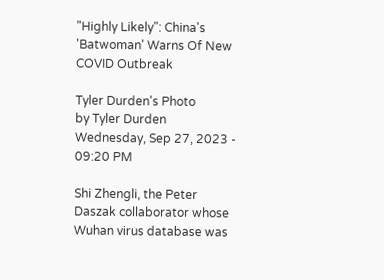"Highly Likely": China's 'Batwoman' Warns Of New COVID Outbreak

Tyler Durden's Photo
by Tyler Durden
Wednesday, Sep 27, 2023 - 09:20 PM

Shi Zhengli, the Peter Daszak collaborator whose Wuhan virus database was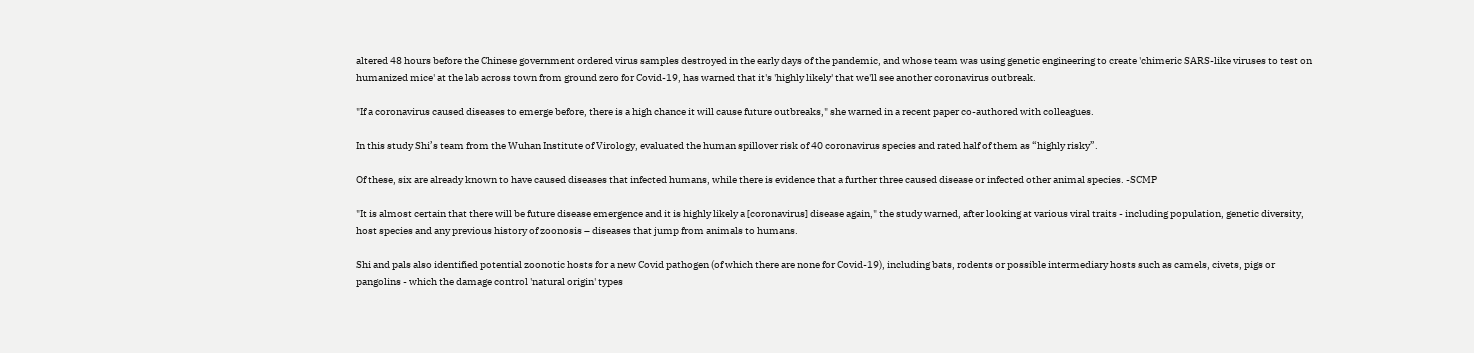altered 48 hours before the Chinese government ordered virus samples destroyed in the early days of the pandemic, and whose team was using genetic engineering to create 'chimeric SARS-like viruses to test on humanized mice' at the lab across town from ground zero for Covid-19, has warned that it's 'highly likely' that we'll see another coronavirus outbreak.

"If a coronavirus caused diseases to emerge before, there is a high chance it will cause future outbreaks," she warned in a recent paper co-authored with colleagues.

In this study Shi’s team from the Wuhan Institute of Virology, evaluated the human spillover risk of 40 coronavirus species and rated half of them as “highly risky”.

Of these, six are already known to have caused diseases that infected humans, while there is evidence that a further three caused disease or infected other animal species. -SCMP

"It is almost certain that there will be future disease emergence and it is highly likely a [coronavirus] disease again," the study warned, after looking at various viral traits - including population, genetic diversity, host species and any previous history of zoonosis – diseases that jump from animals to humans.

Shi and pals also identified potential zoonotic hosts for a new Covid pathogen (of which there are none for Covid-19), including bats, rodents or possible intermediary hosts such as camels, civets, pigs or pangolins - which the damage control 'natural origin' types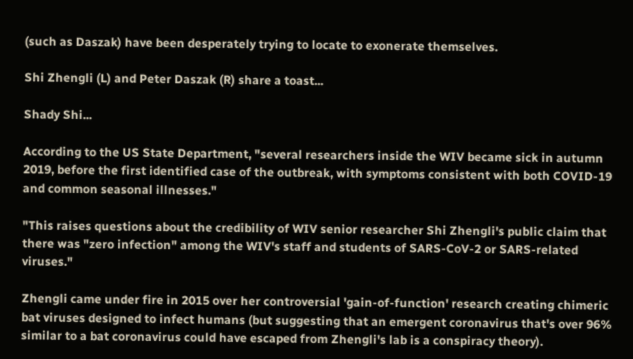(such as Daszak) have been desperately trying to locate to exonerate themselves.

Shi Zhengli (L) and Peter Daszak (R) share a toast...

Shady Shi...

According to the US State Department, "several researchers inside the WIV became sick in autumn 2019, before the first identified case of the outbreak, with symptoms consistent with both COVID-19 and common seasonal illnesses."

"This raises questions about the credibility of WIV senior researcher Shi Zhengli's public claim that there was "zero infection" among the WIV's staff and students of SARS-CoV-2 or SARS-related viruses."

Zhengli came under fire in 2015 over her controversial 'gain-of-function' research creating chimeric bat viruses designed to infect humans (but suggesting that an emergent coronavirus that's over 96% similar to a bat coronavirus could have escaped from Zhengli's lab is a conspiracy theory).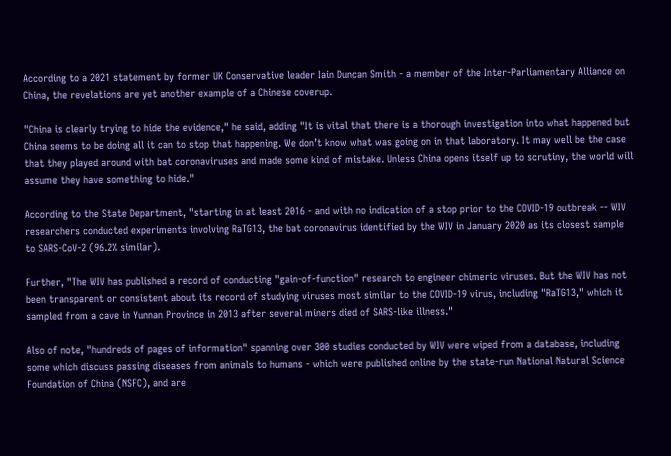According to a 2021 statement by former UK Conservative leader Iain Duncan Smith - a member of the Inter-Parliamentary Alliance on China, the revelations are yet another example of a Chinese coverup.

"China is clearly trying to hide the evidence," he said, adding "It is vital that there is a thorough investigation into what happened but China seems to be doing all it can to stop that happening. We don’t know what was going on in that laboratory. It may well be the case that they played around with bat coronaviruses and made some kind of mistake. Unless China opens itself up to scrutiny, the world will assume they have something to hide."

According to the State Department, "starting in at least 2016 - and with no indication of a stop prior to the COVID-19 outbreak -- WIV researchers conducted experiments involving RaTG13, the bat coronavirus identified by the WIV in January 2020 as its closest sample to SARS-CoV-2 (96.2% similar).

Further, "The WIV has published a record of conducting "gain-of-function" research to engineer chimeric viruses. But the WIV has not been transparent or consistent about its record of studying viruses most similar to the COVID-19 virus, including "RaTG13," which it sampled from a cave in Yunnan Province in 2013 after several miners died of SARS-like illness."

Also of note, "hundreds of pages of information" spanning over 300 studies conducted by WIV were wiped from a database, including some which discuss passing diseases from animals to humans - which were published online by the state-run National Natural Science Foundation of China (NSFC), and are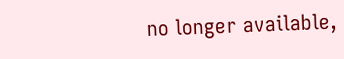no longer available,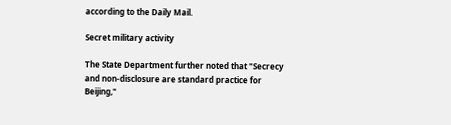according to the Daily Mail.

Secret military activity

The State Department further noted that "Secrecy and non-disclosure are standard practice for Beijing,"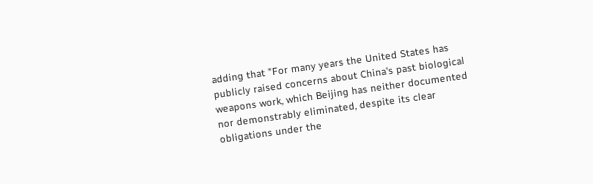adding that "For many years the United States has publicly raised concerns about China's past biological weapons work, which Beijing has neither documented nor demonstrably eliminated, despite its clear obligations under the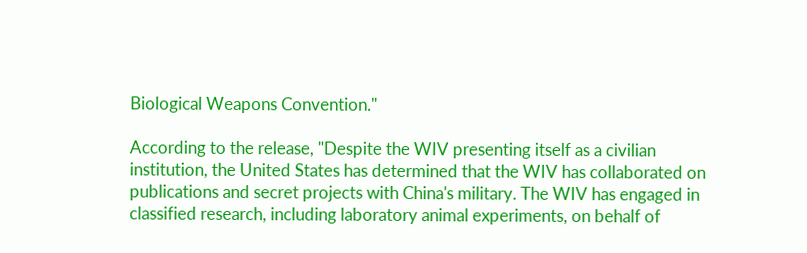Biological Weapons Convention."

According to the release, "Despite the WIV presenting itself as a civilian institution, the United States has determined that the WIV has collaborated on publications and secret projects with China's military. The WIV has engaged in classified research, including laboratory animal experiments, on behalf of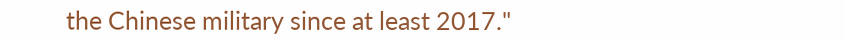the Chinese military since at least 2017."